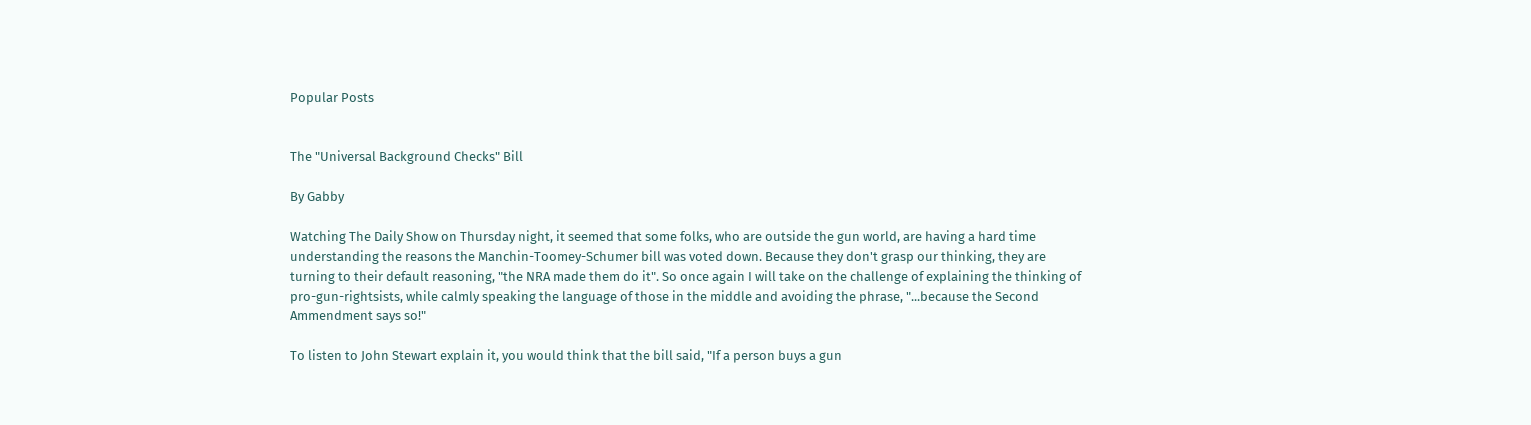Popular Posts


The "Universal Background Checks" Bill

By Gabby

Watching The Daily Show on Thursday night, it seemed that some folks, who are outside the gun world, are having a hard time understanding the reasons the Manchin-Toomey-Schumer bill was voted down. Because they don't grasp our thinking, they are turning to their default reasoning, "the NRA made them do it". So once again I will take on the challenge of explaining the thinking of pro-gun-rightsists, while calmly speaking the language of those in the middle and avoiding the phrase, "...because the Second Ammendment says so!"

To listen to John Stewart explain it, you would think that the bill said, "If a person buys a gun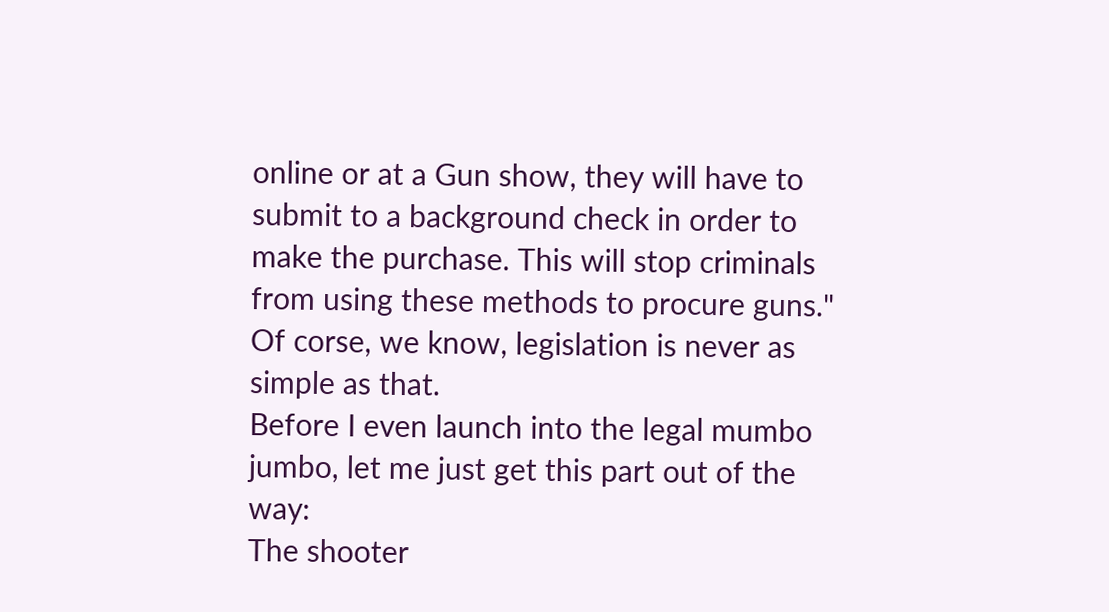online or at a Gun show, they will have to submit to a background check in order to make the purchase. This will stop criminals from using these methods to procure guns." Of corse, we know, legislation is never as simple as that.
Before I even launch into the legal mumbo jumbo, let me just get this part out of the way:
The shooter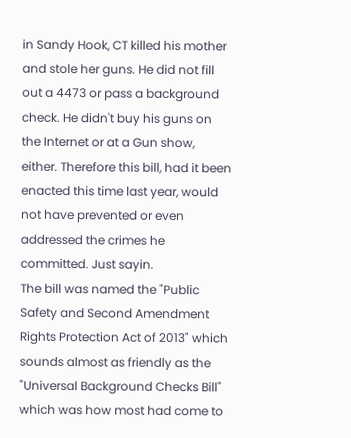in Sandy Hook, CT killed his mother and stole her guns. He did not fill out a 4473 or pass a background check. He didn't buy his guns on the Internet or at a Gun show, either. Therefore this bill, had it been enacted this time last year, would not have prevented or even addressed the crimes he committed. Just sayin.
The bill was named the "Public Safety and Second Amendment Rights Protection Act of 2013" which sounds almost as friendly as the "Universal Background Checks Bill" which was how most had come to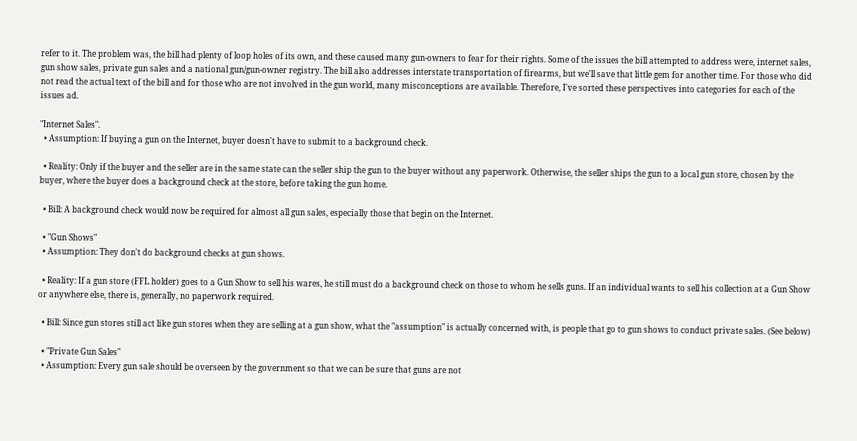refer to it. The problem was, the bill had plenty of loop holes of its own, and these caused many gun-owners to fear for their rights. Some of the issues the bill attempted to address were, internet sales, gun show sales, private gun sales and a national gun/gun-owner registry. The bill also addresses interstate transportation of firearms, but we'll save that little gem for another time. For those who did not read the actual text of the bill and for those who are not involved in the gun world, many misconceptions are available. Therefore, I've sorted these perspectives into categories for each of the issues ad.

"Internet Sales".
  • Assumption: If buying a gun on the Internet, buyer doesn't have to submit to a background check.

  • Reality: Only if the buyer and the seller are in the same state can the seller ship the gun to the buyer without any paperwork. Otherwise, the seller ships the gun to a local gun store, chosen by the buyer, where the buyer does a background check at the store, before taking the gun home.

  • Bill: A background check would now be required for almost all gun sales, especially those that begin on the Internet.

  • "Gun Shows"
  • Assumption: They don't do background checks at gun shows.

  • Reality: If a gun store (FFL holder) goes to a Gun Show to sell his wares, he still must do a background check on those to whom he sells guns. If an individual wants to sell his collection at a Gun Show or anywhere else, there is, generally, no paperwork required.

  • Bill: Since gun stores still act like gun stores when they are selling at a gun show, what the "assumption" is actually concerned with, is people that go to gun shows to conduct private sales. (See below)

  • "Private Gun Sales"
  • Assumption: Every gun sale should be overseen by the government so that we can be sure that guns are not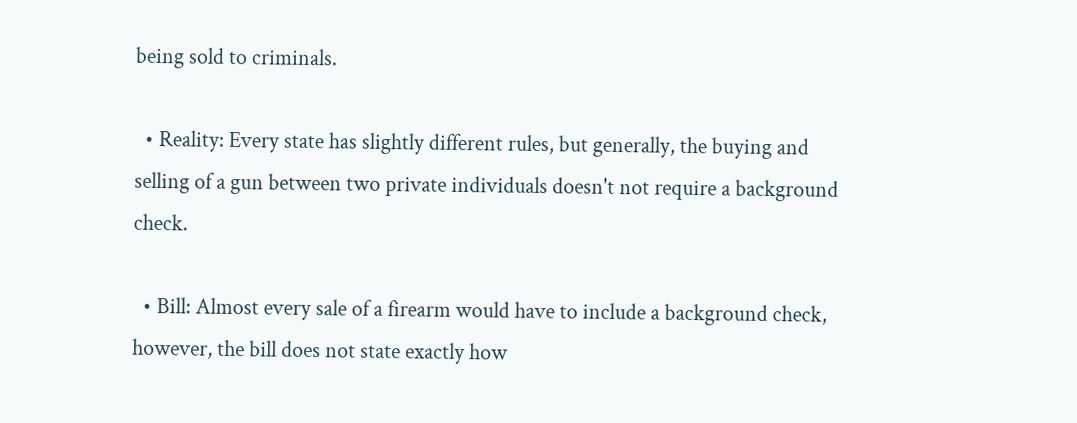being sold to criminals.

  • Reality: Every state has slightly different rules, but generally, the buying and selling of a gun between two private individuals doesn't not require a background check.

  • Bill: Almost every sale of a firearm would have to include a background check, however, the bill does not state exactly how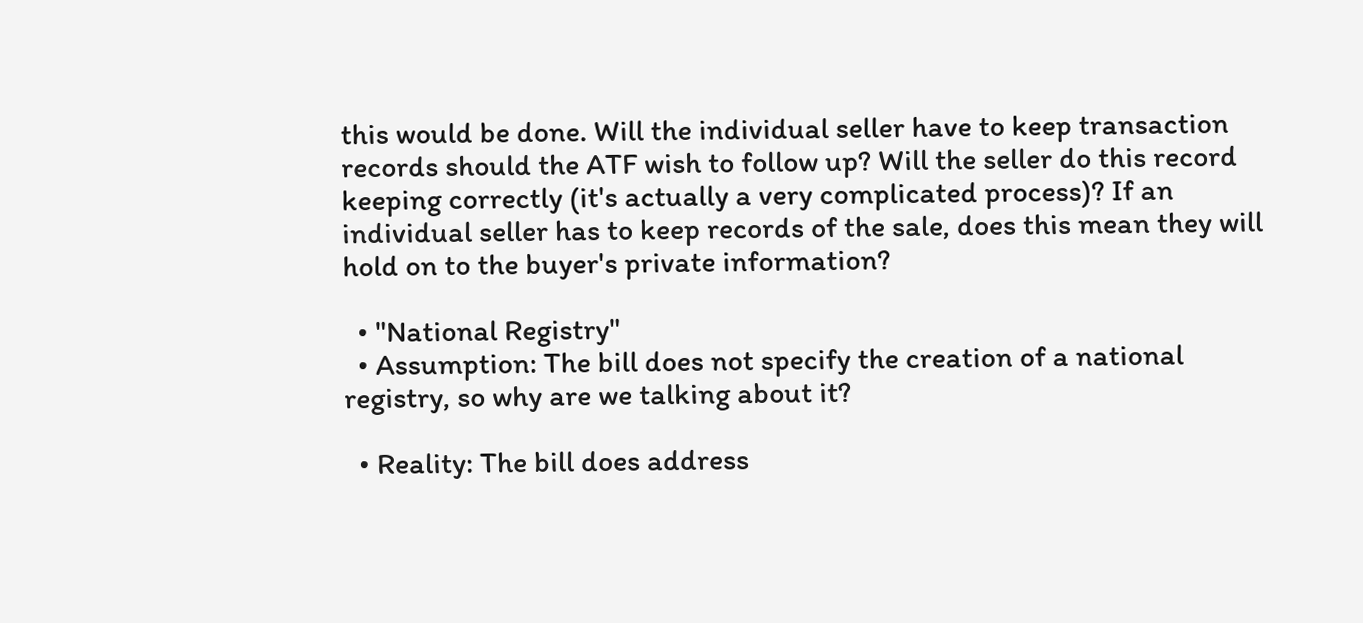this would be done. Will the individual seller have to keep transaction records should the ATF wish to follow up? Will the seller do this record keeping correctly (it's actually a very complicated process)? If an individual seller has to keep records of the sale, does this mean they will hold on to the buyer's private information?

  • "National Registry"
  • Assumption: The bill does not specify the creation of a national registry, so why are we talking about it?

  • Reality: The bill does address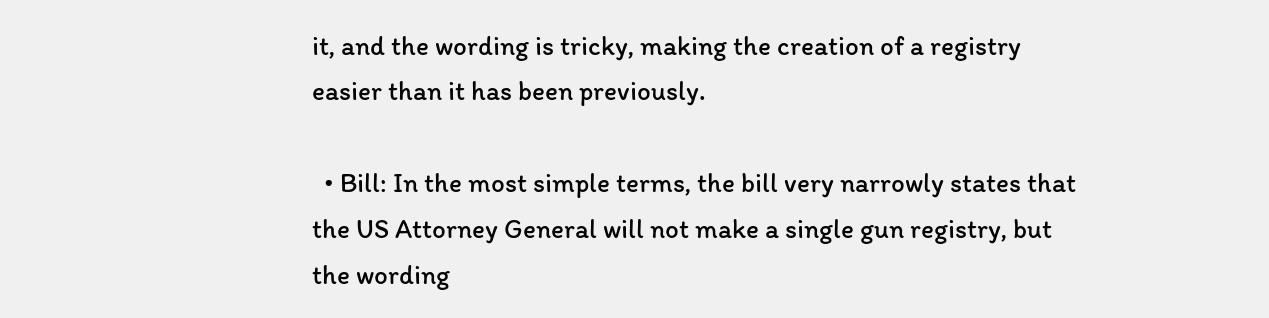it, and the wording is tricky, making the creation of a registry easier than it has been previously.

  • Bill: In the most simple terms, the bill very narrowly states that the US Attorney General will not make a single gun registry, but the wording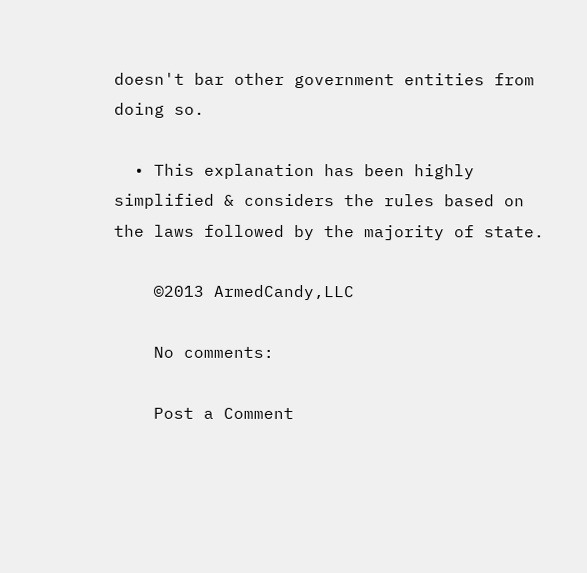doesn't bar other government entities from doing so.

  • This explanation has been highly simplified & considers the rules based on the laws followed by the majority of state.

    ©2013 ArmedCandy,LLC

    No comments:

    Post a Comment